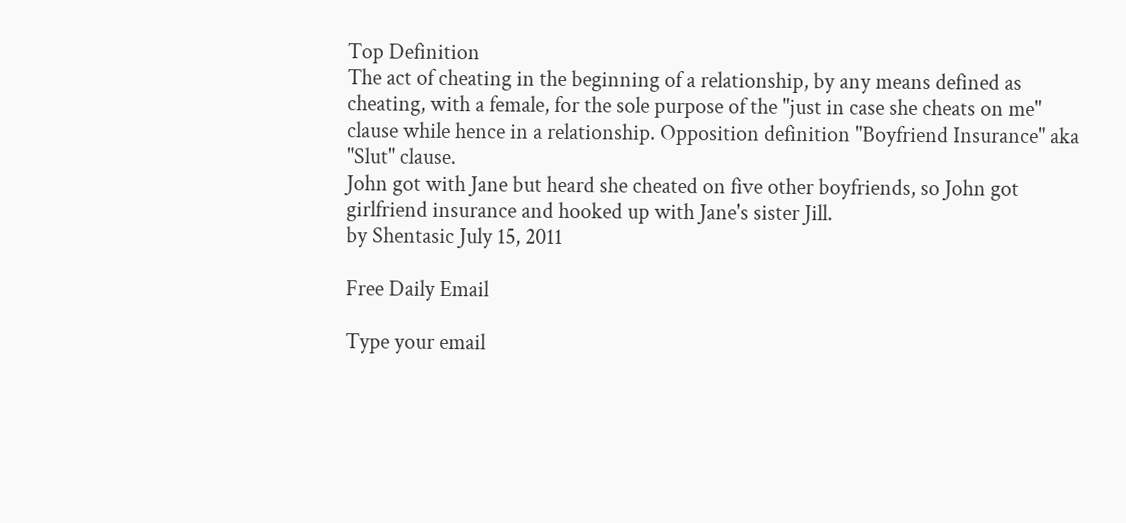Top Definition
The act of cheating in the beginning of a relationship, by any means defined as cheating, with a female, for the sole purpose of the "just in case she cheats on me" clause while hence in a relationship. Opposition definition "Boyfriend Insurance" aka "Slut" clause.
John got with Jane but heard she cheated on five other boyfriends, so John got girlfriend insurance and hooked up with Jane's sister Jill.
by Shentasic July 15, 2011

Free Daily Email

Type your email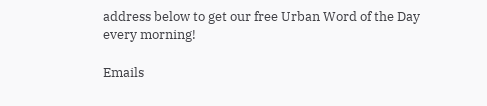address below to get our free Urban Word of the Day every morning!

Emails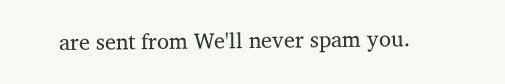are sent from We'll never spam you.